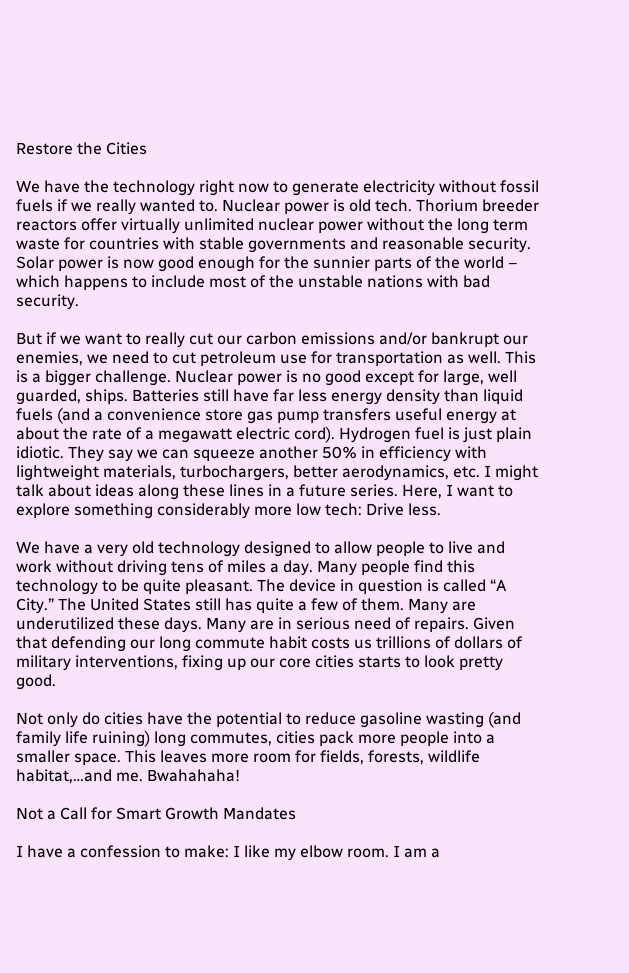Restore the Cities

We have the technology right now to generate electricity without fossil fuels if we really wanted to. Nuclear power is old tech. Thorium breeder reactors offer virtually unlimited nuclear power without the long term waste for countries with stable governments and reasonable security. Solar power is now good enough for the sunnier parts of the world – which happens to include most of the unstable nations with bad security.

But if we want to really cut our carbon emissions and/or bankrupt our enemies, we need to cut petroleum use for transportation as well. This is a bigger challenge. Nuclear power is no good except for large, well guarded, ships. Batteries still have far less energy density than liquid fuels (and a convenience store gas pump transfers useful energy at about the rate of a megawatt electric cord). Hydrogen fuel is just plain idiotic. They say we can squeeze another 50% in efficiency with lightweight materials, turbochargers, better aerodynamics, etc. I might talk about ideas along these lines in a future series. Here, I want to explore something considerably more low tech: Drive less.

We have a very old technology designed to allow people to live and work without driving tens of miles a day. Many people find this technology to be quite pleasant. The device in question is called “A City.” The United States still has quite a few of them. Many are underutilized these days. Many are in serious need of repairs. Given that defending our long commute habit costs us trillions of dollars of military interventions, fixing up our core cities starts to look pretty good.

Not only do cities have the potential to reduce gasoline wasting (and family life ruining) long commutes, cities pack more people into a smaller space. This leaves more room for fields, forests, wildlife habitat,…and me. Bwahahaha!

Not a Call for Smart Growth Mandates

I have a confession to make: I like my elbow room. I am a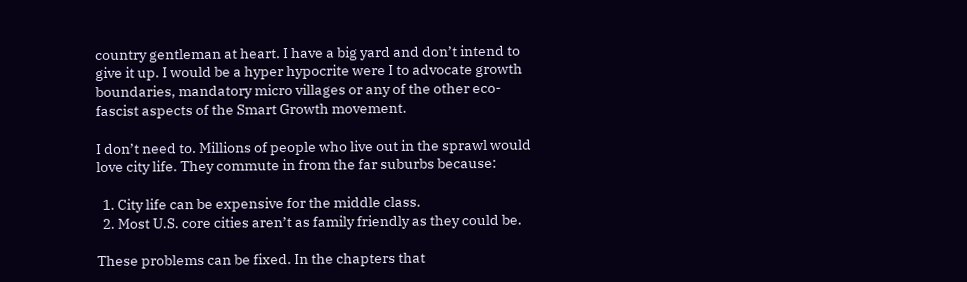country gentleman at heart. I have a big yard and don’t intend to give it up. I would be a hyper hypocrite were I to advocate growth boundaries, mandatory micro villages or any of the other eco-fascist aspects of the Smart Growth movement.

I don’t need to. Millions of people who live out in the sprawl would love city life. They commute in from the far suburbs because:

  1. City life can be expensive for the middle class.
  2. Most U.S. core cities aren’t as family friendly as they could be.

These problems can be fixed. In the chapters that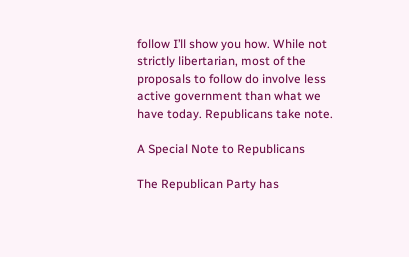follow I’ll show you how. While not strictly libertarian, most of the proposals to follow do involve less active government than what we have today. Republicans take note.

A Special Note to Republicans

The Republican Party has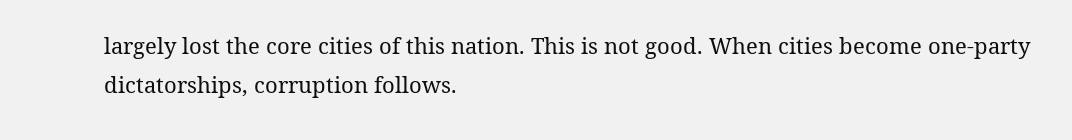largely lost the core cities of this nation. This is not good. When cities become one-party dictatorships, corruption follows.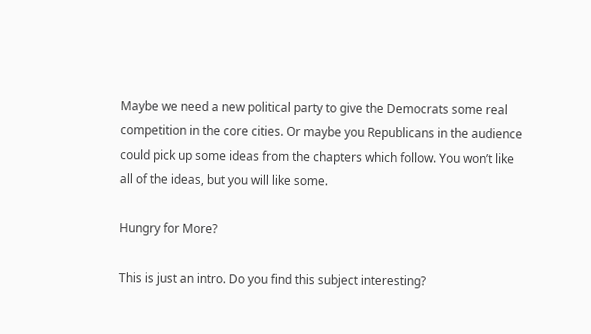Maybe we need a new political party to give the Democrats some real competition in the core cities. Or maybe you Republicans in the audience could pick up some ideas from the chapters which follow. You won’t like all of the ideas, but you will like some.

Hungry for More?

This is just an intro. Do you find this subject interesting?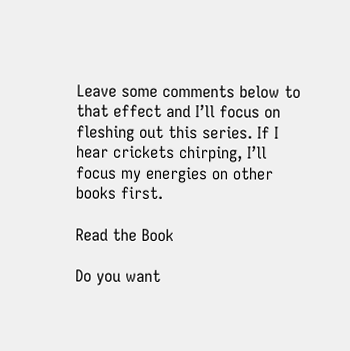Leave some comments below to that effect and I’ll focus on fleshing out this series. If I hear crickets chirping, I’ll focus my energies on other books first.

Read the Book

Do you want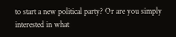to start a new political party? Or are you simply interested in what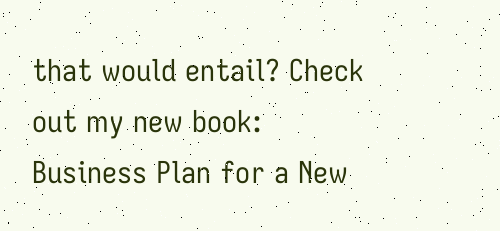that would entail? Check out my new book: Business Plan for a New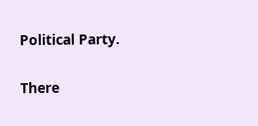Political Party.

There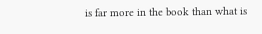is far more in the book than what is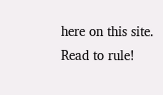here on this site. Read to rule!